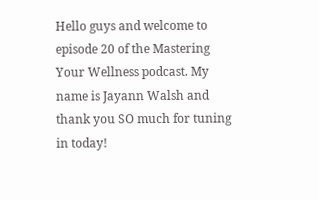Hello guys and welcome to episode 20 of the Mastering Your Wellness podcast. My name is Jayann Walsh and thank you SO much for tuning in today!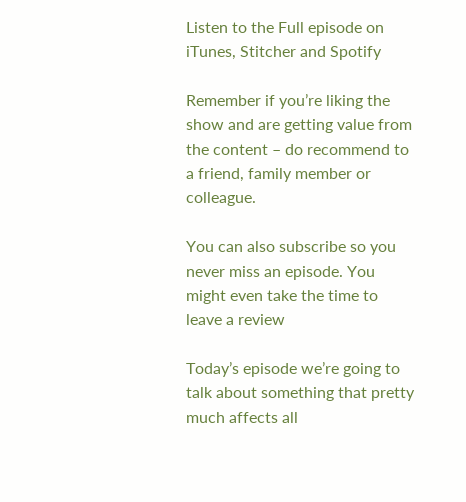Listen to the Full episode on iTunes, Stitcher and Spotify

Remember if you’re liking the show and are getting value from the content – do recommend to a friend, family member or colleague.

You can also subscribe so you never miss an episode. You might even take the time to leave a review

Today’s episode we’re going to talk about something that pretty much affects all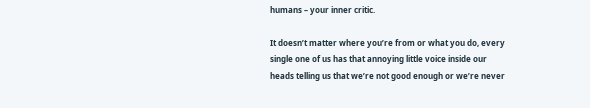humans – your inner critic.

It doesn’t matter where you’re from or what you do, every single one of us has that annoying little voice inside our heads telling us that we’re not good enough or we’re never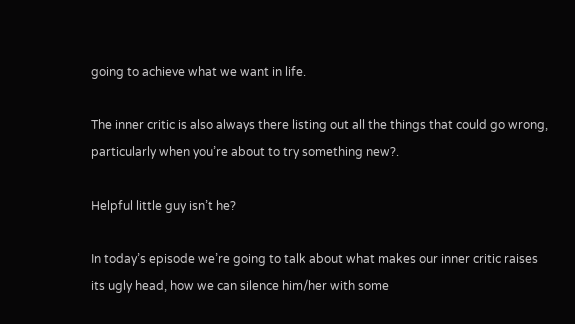going to achieve what we want in life.

The inner critic is also always there listing out all the things that could go wrong, particularly when you’re about to try something new?.

Helpful little guy isn’t he?

In today’s episode we’re going to talk about what makes our inner critic raises its ugly head, how we can silence him/her with some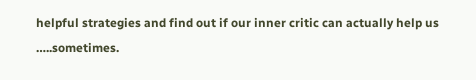helpful strategies and find out if our inner critic can actually help us …..sometimes.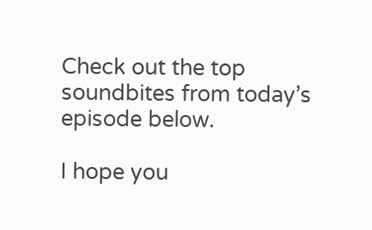Check out the top soundbites from today’s episode below.

I hope you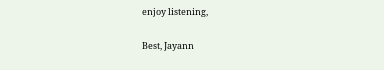enjoy listening,

Best, Jayann